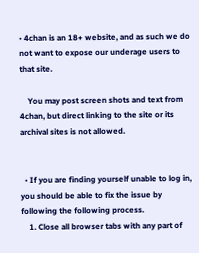• 4chan is an 18+ website, and as such we do not want to expose our underage users to that site.

    You may post screen shots and text from 4chan, but direct linking to the site or its archival sites is not allowed.


  • If you are finding yourself unable to log in, you should be able to fix the issue by following the following process.
    1. Close all browser tabs with any part of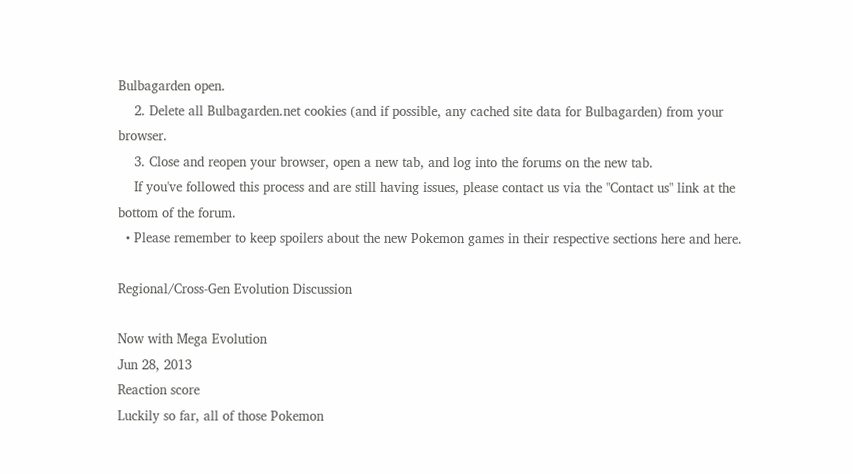Bulbagarden open.
    2. Delete all Bulbagarden.net cookies (and if possible, any cached site data for Bulbagarden) from your browser.
    3. Close and reopen your browser, open a new tab, and log into the forums on the new tab.
    If you've followed this process and are still having issues, please contact us via the "Contact us" link at the bottom of the forum.
  • Please remember to keep spoilers about the new Pokemon games in their respective sections here and here.

Regional/Cross-Gen Evolution Discussion

Now with Mega Evolution
Jun 28, 2013
Reaction score
Luckily so far, all of those Pokemon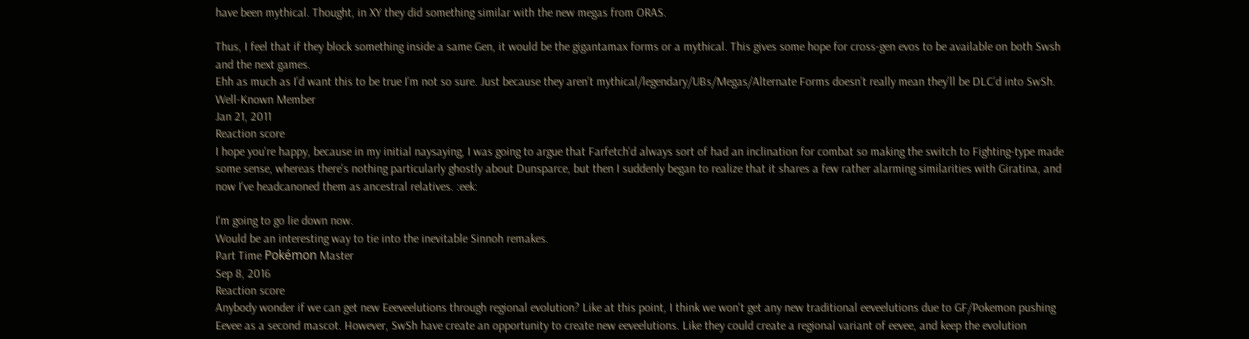have been mythical. Thought, in XY they did something similar with the new megas from ORAS.

Thus, I feel that if they block something inside a same Gen, it would be the gigantamax forms or a mythical. This gives some hope for cross-gen evos to be available on both Swsh and the next games.
Ehh as much as I’d want this to be true I’m not so sure. Just because they aren’t mythical/legendary/UBs/Megas/Alternate Forms doesn’t really mean they’ll be DLC’d into SwSh.
Well-Known Member
Jan 21, 2011
Reaction score
I hope you're happy, because in my initial naysaying, I was going to argue that Farfetch'd always sort of had an inclination for combat so making the switch to Fighting-type made some sense, whereas there's nothing particularly ghostly about Dunsparce, but then I suddenly began to realize that it shares a few rather alarming similarities with Giratina, and now I've headcanoned them as ancestral relatives. :eek:

I'm going to go lie down now.
Would be an interesting way to tie into the inevitable Sinnoh remakes.
Part Time Pokémon Master
Sep 8, 2016
Reaction score
Anybody wonder if we can get new Eeeveelutions through regional evolution? Like at this point, I think we won't get any new traditional eeveelutions due to GF/Pokemon pushing Eevee as a second mascot. However, SwSh have create an opportunity to create new eeveelutions. Like they could create a regional variant of eevee, and keep the evolution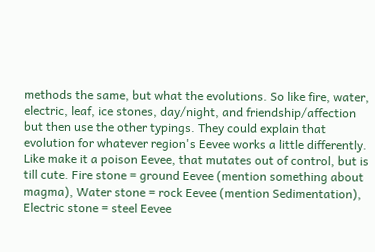methods the same, but what the evolutions. So like fire, water, electric, leaf, ice stones, day/night, and friendship/affection but then use the other typings. They could explain that evolution for whatever region's Eevee works a little differently. Like make it a poison Eevee, that mutates out of control, but is till cute. Fire stone = ground Eevee (mention something about magma), Water stone = rock Eevee (mention Sedimentation), Electric stone = steel Eevee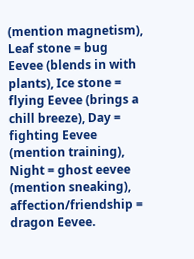(mention magnetism), Leaf stone = bug Eevee (blends in with plants), Ice stone = flying Eevee (brings a chill breeze), Day = fighting Eevee (mention training), Night = ghost eevee (mention sneaking), affection/friendship = dragon Eevee.